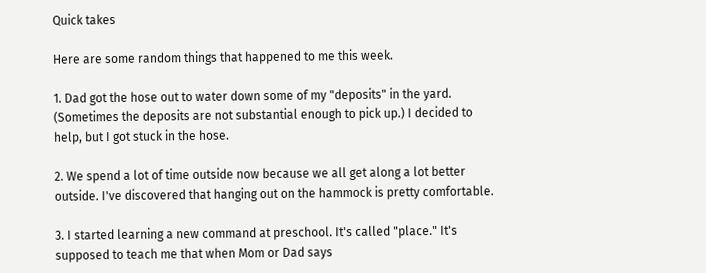Quick takes

Here are some random things that happened to me this week.

1. Dad got the hose out to water down some of my "deposits" in the yard. (Sometimes the deposits are not substantial enough to pick up.) I decided to help, but I got stuck in the hose.

2. We spend a lot of time outside now because we all get along a lot better outside. I've discovered that hanging out on the hammock is pretty comfortable.

3. I started learning a new command at preschool. It's called "place." It's supposed to teach me that when Mom or Dad says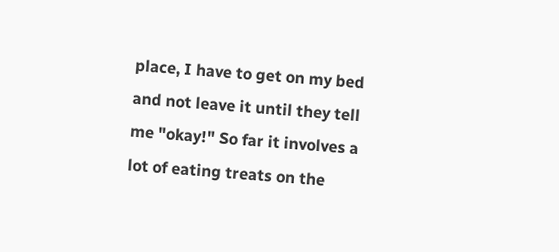place, I have to get on my bed and not leave it until they tell me "okay!" So far it involves a lot of eating treats on the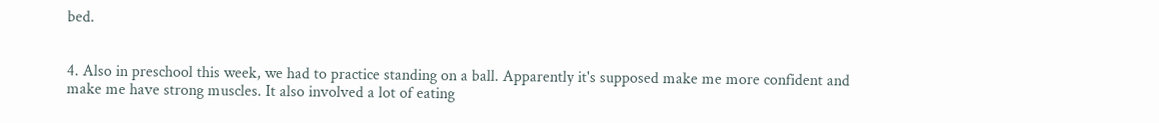bed.


4. Also in preschool this week, we had to practice standing on a ball. Apparently it's supposed make me more confident and make me have strong muscles. It also involved a lot of eating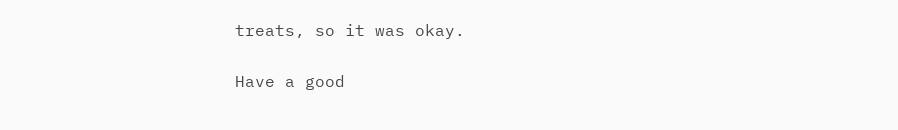treats, so it was okay.

Have a good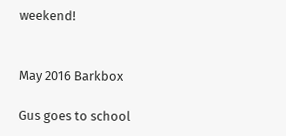weekend!


May 2016 Barkbox

Gus goes to school